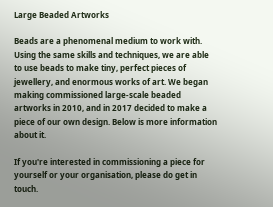Large Beaded Artworks

Beads are a phenomenal medium to work with. Using the same skills and techniques, we are able to use beads to make tiny, perfect pieces of jewellery, and enormous works of art. We began making commissioned large-scale beaded artworks in 2010, and in 2017 decided to make a piece of our own design. Below is more information about it.

If you're interested in commissioning a piece for yourself or your organisation, please do get in touch.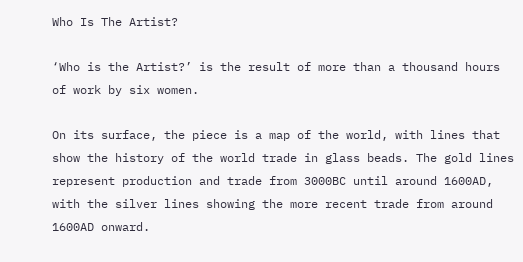Who Is The Artist?

‘Who is the Artist?’ is the result of more than a thousand hours of work by six women.

On its surface, the piece is a map of the world, with lines that show the history of the world trade in glass beads. The gold lines represent production and trade from 3000BC until around 1600AD, with the silver lines showing the more recent trade from around 1600AD onward.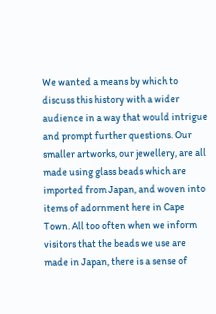We wanted a means by which to discuss this history with a wider audience in a way that would intrigue and prompt further questions. Our smaller artworks, our jewellery, are all made using glass beads which are imported from Japan, and woven into items of adornment here in Cape Town. All too often when we inform visitors that the beads we use are made in Japan, there is a sense of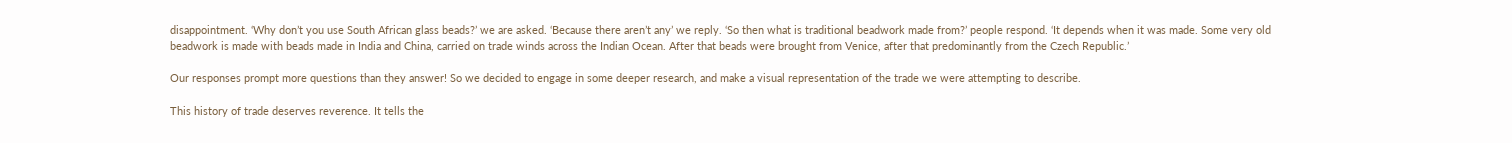disappointment. ‘Why don’t you use South African glass beads?’ we are asked. ‘Because there aren’t any’ we reply. ‘So then what is traditional beadwork made from?’ people respond. ‘It depends when it was made. Some very old beadwork is made with beads made in India and China, carried on trade winds across the Indian Ocean. After that beads were brought from Venice, after that predominantly from the Czech Republic.’

Our responses prompt more questions than they answer! So we decided to engage in some deeper research, and make a visual representation of the trade we were attempting to describe.

This history of trade deserves reverence. It tells the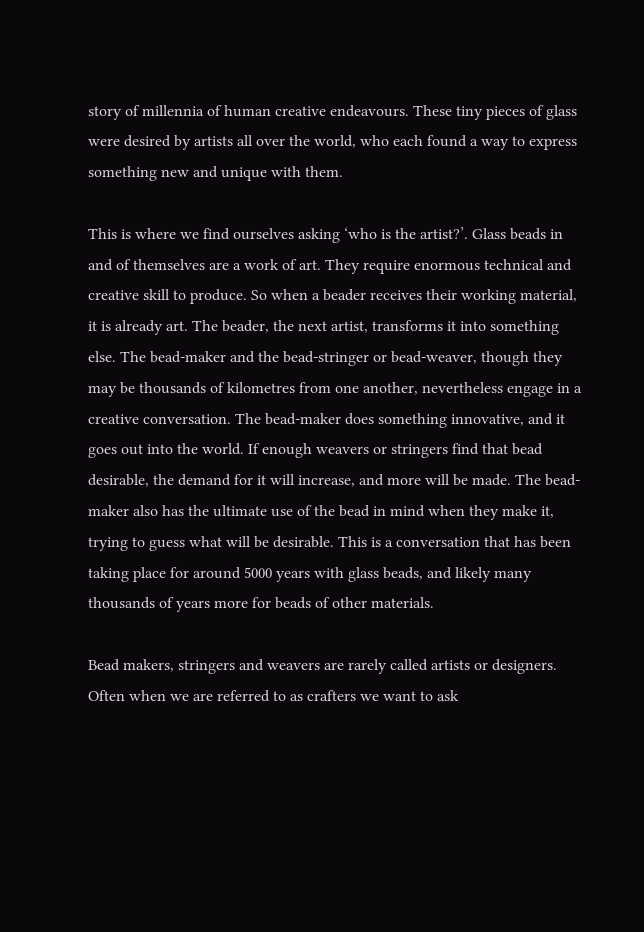story of millennia of human creative endeavours. These tiny pieces of glass were desired by artists all over the world, who each found a way to express something new and unique with them.

This is where we find ourselves asking ‘who is the artist?’. Glass beads in and of themselves are a work of art. They require enormous technical and creative skill to produce. So when a beader receives their working material, it is already art. The beader, the next artist, transforms it into something else. The bead-maker and the bead-stringer or bead-weaver, though they may be thousands of kilometres from one another, nevertheless engage in a creative conversation. The bead-maker does something innovative, and it goes out into the world. If enough weavers or stringers find that bead desirable, the demand for it will increase, and more will be made. The bead-maker also has the ultimate use of the bead in mind when they make it, trying to guess what will be desirable. This is a conversation that has been taking place for around 5000 years with glass beads, and likely many thousands of years more for beads of other materials.

Bead makers, stringers and weavers are rarely called artists or designers. Often when we are referred to as crafters we want to ask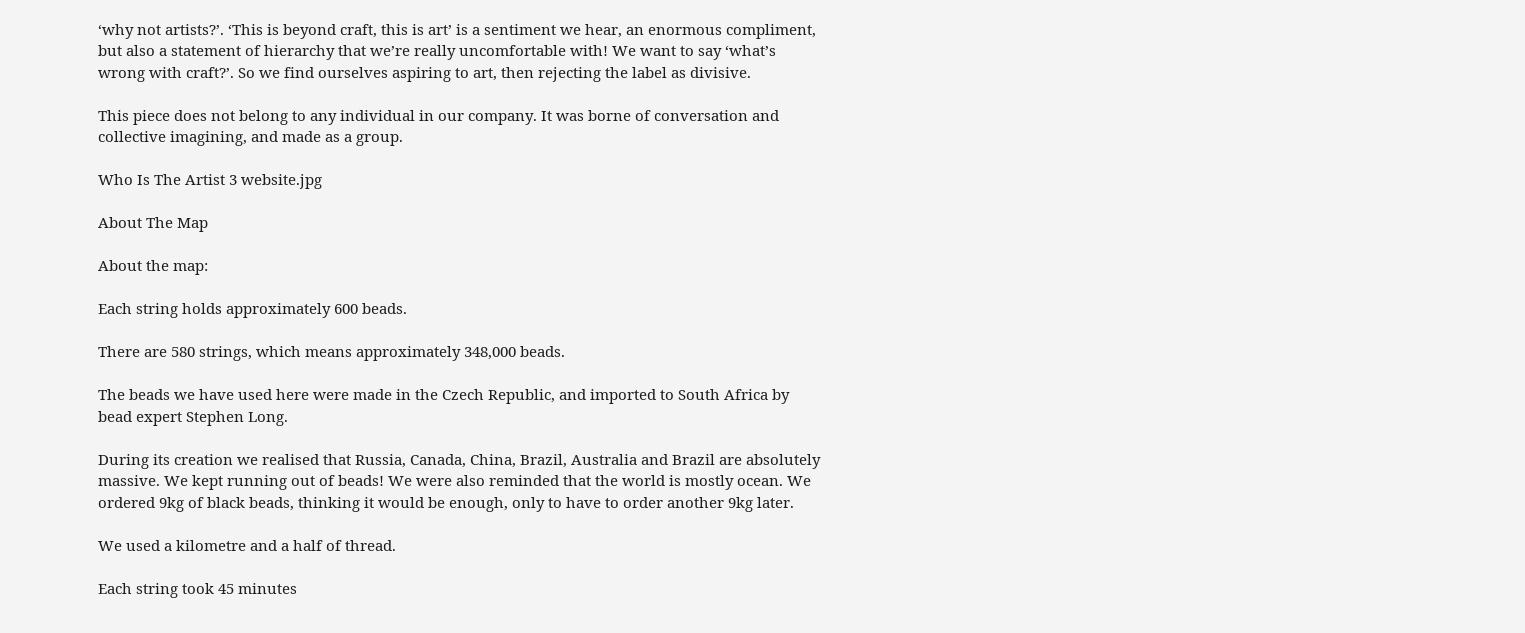‘why not artists?’. ‘This is beyond craft, this is art’ is a sentiment we hear, an enormous compliment, but also a statement of hierarchy that we’re really uncomfortable with! We want to say ‘what’s wrong with craft?’. So we find ourselves aspiring to art, then rejecting the label as divisive.

This piece does not belong to any individual in our company. It was borne of conversation and collective imagining, and made as a group.

Who Is The Artist 3 website.jpg

About The Map

About the map:

Each string holds approximately 600 beads.

There are 580 strings, which means approximately 348,000 beads.

The beads we have used here were made in the Czech Republic, and imported to South Africa by bead expert Stephen Long.

During its creation we realised that Russia, Canada, China, Brazil, Australia and Brazil are absolutely massive. We kept running out of beads! We were also reminded that the world is mostly ocean. We ordered 9kg of black beads, thinking it would be enough, only to have to order another 9kg later.

We used a kilometre and a half of thread.

Each string took 45 minutes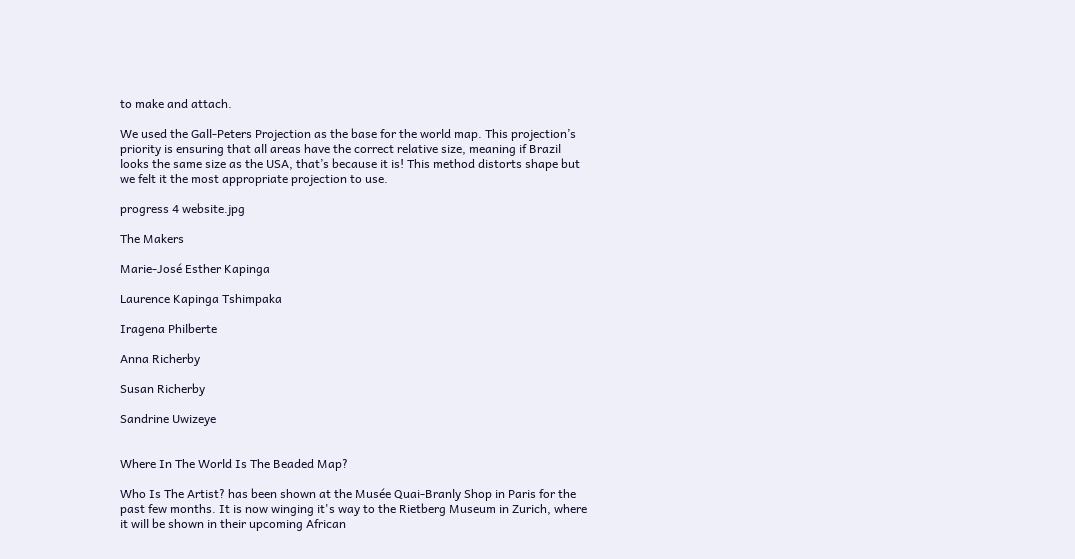to make and attach.

We used the Gall-Peters Projection as the base for the world map. This projection’s priority is ensuring that all areas have the correct relative size, meaning if Brazil looks the same size as the USA, that’s because it is! This method distorts shape but we felt it the most appropriate projection to use.

progress 4 website.jpg

The Makers

Marie-José Esther Kapinga

Laurence Kapinga Tshimpaka

Iragena Philberte

Anna Richerby

Susan Richerby

Sandrine Uwizeye


Where In The World Is The Beaded Map?

Who Is The Artist? has been shown at the Musée Quai-Branly Shop in Paris for the past few months. It is now winging it's way to the Rietberg Museum in Zurich, where it will be shown in their upcoming African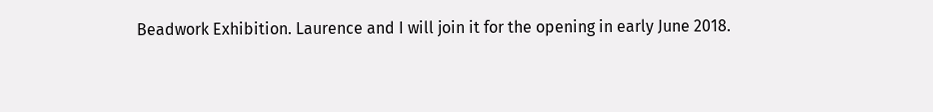Beadwork Exhibition. Laurence and I will join it for the opening in early June 2018.